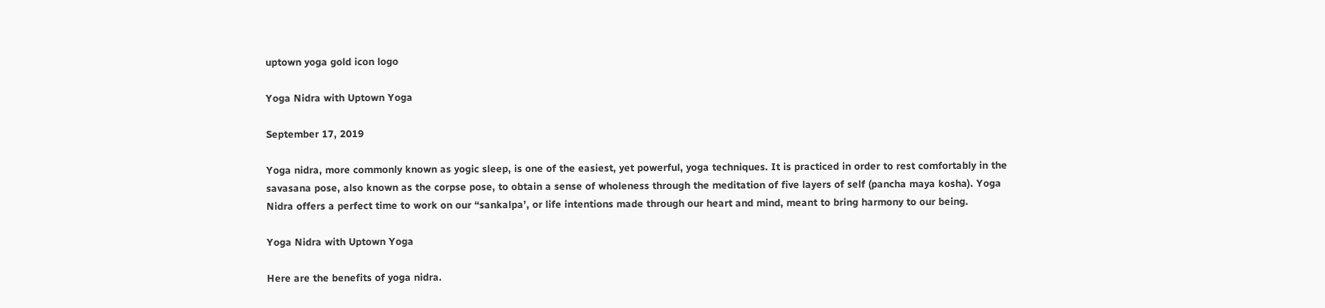uptown yoga gold icon logo

Yoga Nidra with Uptown Yoga

September 17, 2019

Yoga nidra, more commonly known as yogic sleep, is one of the easiest, yet powerful, yoga techniques. It is practiced in order to rest comfortably in the savasana pose, also known as the corpse pose, to obtain a sense of wholeness through the meditation of five layers of self (pancha maya kosha). Yoga Nidra offers a perfect time to work on our “sankalpa’, or life intentions made through our heart and mind, meant to bring harmony to our being.

Yoga Nidra with Uptown Yoga

Here are the benefits of yoga nidra.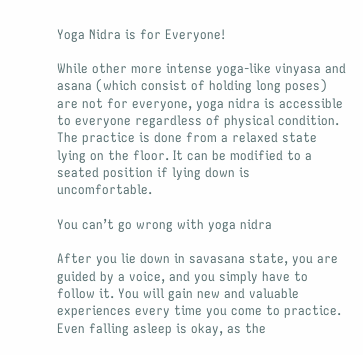Yoga Nidra is for Everyone!

While other more intense yoga-like vinyasa and asana (which consist of holding long poses) are not for everyone, yoga nidra is accessible to everyone regardless of physical condition. The practice is done from a relaxed state lying on the floor. It can be modified to a seated position if lying down is uncomfortable.

You can’t go wrong with yoga nidra

After you lie down in savasana state, you are guided by a voice, and you simply have to follow it. You will gain new and valuable experiences every time you come to practice. Even falling asleep is okay, as the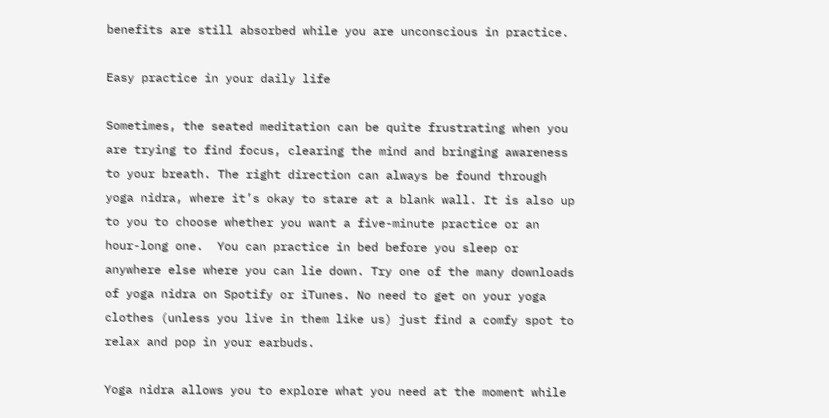benefits are still absorbed while you are unconscious in practice.

Easy practice in your daily life

Sometimes, the seated meditation can be quite frustrating when you are trying to find focus, clearing the mind and bringing awareness to your breath. The right direction can always be found through yoga nidra, where it’s okay to stare at a blank wall. It is also up to you to choose whether you want a five-minute practice or an hour-long one.  You can practice in bed before you sleep or anywhere else where you can lie down. Try one of the many downloads of yoga nidra on Spotify or iTunes. No need to get on your yoga clothes (unless you live in them like us) just find a comfy spot to relax and pop in your earbuds.

Yoga nidra allows you to explore what you need at the moment while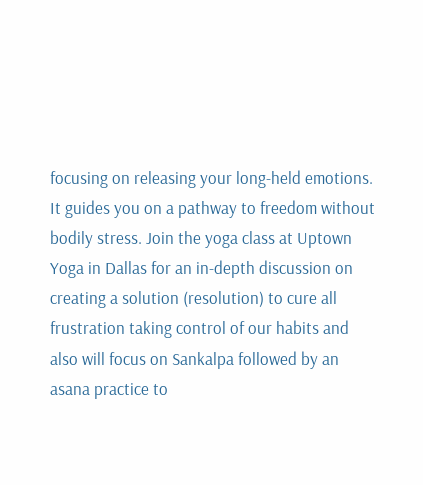focusing on releasing your long-held emotions. It guides you on a pathway to freedom without bodily stress. Join the yoga class at Uptown Yoga in Dallas for an in-depth discussion on creating a solution (resolution) to cure all frustration taking control of our habits and also will focus on Sankalpa followed by an asana practice to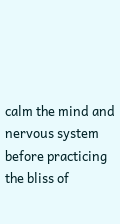calm the mind and nervous system before practicing the bliss of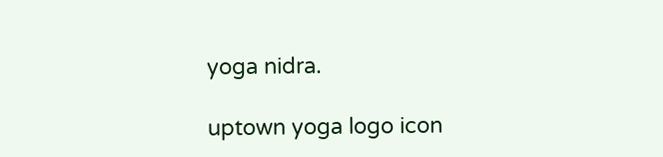yoga nidra.

uptown yoga logo icon